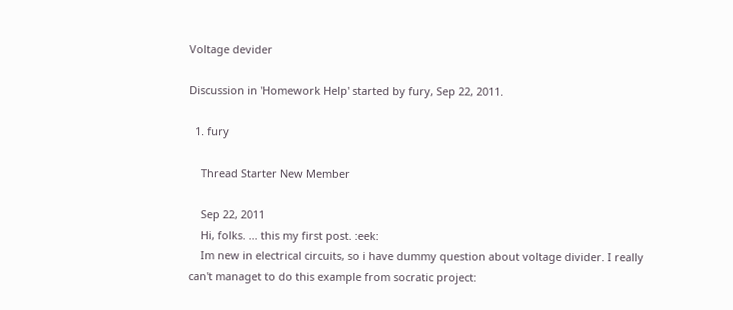Voltage devider

Discussion in 'Homework Help' started by fury, Sep 22, 2011.

  1. fury

    Thread Starter New Member

    Sep 22, 2011
    Hi, folks. ... this my first post. :eek:
    Im new in electrical circuits, so i have dummy question about voltage divider. I really can't managet to do this example from socratic project: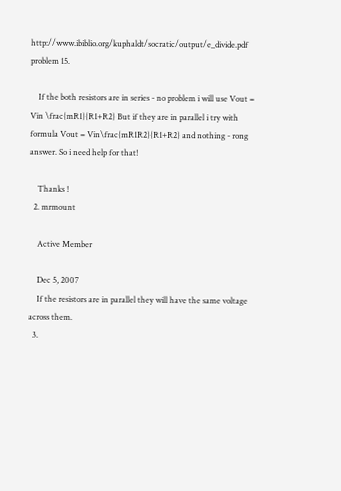http://www.ibiblio.org/kuphaldt/socratic/output/e_divide.pdf problem 15.

    If the both resistors are in series - no problem i will use Vout = Vin \frac{mR1}{R1+R2} But if they are in parallel i try with formula Vout = Vin\frac{mR1R2}{R1+R2} and nothing - rong answer. So i need help for that!

    Thanks !
  2. mrmount

    Active Member

    Dec 5, 2007
    If the resistors are in parallel they will have the same voltage across them.
  3.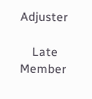Adjuster

    Late Member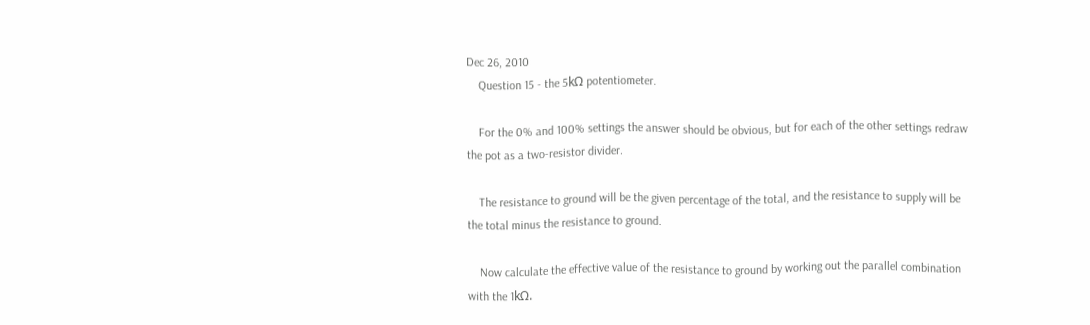Dec 26, 2010
    Question 15 - the 5kΩ potentiometer.

    For the 0% and 100% settings the answer should be obvious, but for each of the other settings redraw the pot as a two-resistor divider.

    The resistance to ground will be the given percentage of the total, and the resistance to supply will be the total minus the resistance to ground.

    Now calculate the effective value of the resistance to ground by working out the parallel combination with the 1kΩ.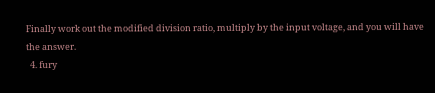Finally work out the modified division ratio, multiply by the input voltage, and you will have the answer.
  4. fury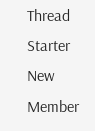Thread Starter New Member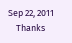Sep 22, 2011
    Thanks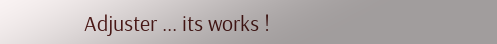Adjuster ... its works !